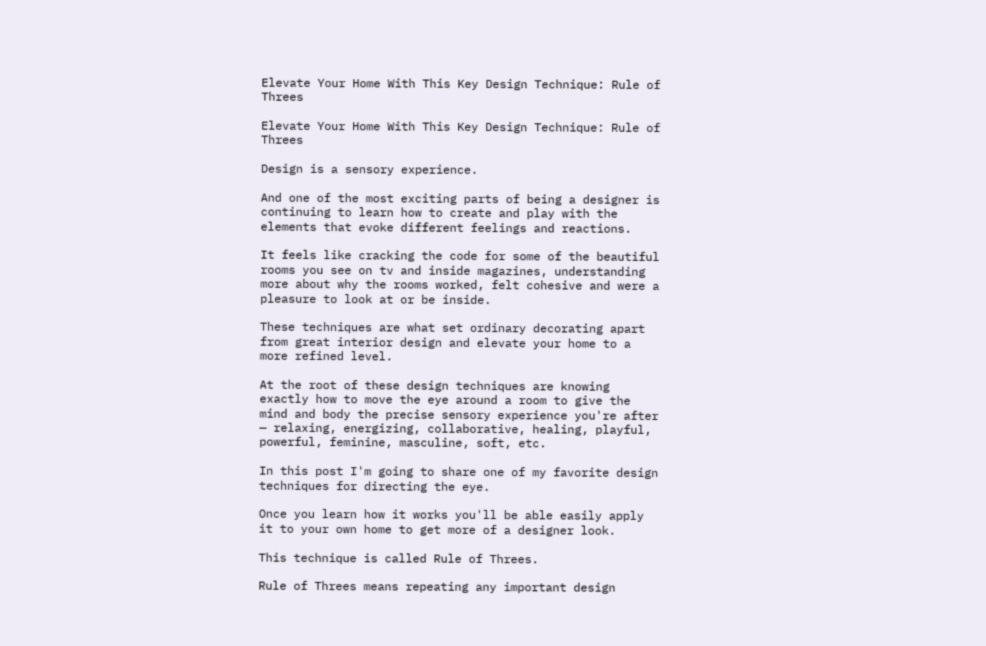Elevate Your Home With This Key Design Technique: Rule of Threes

Elevate Your Home With This Key Design Technique: Rule of Threes

Design is a sensory experience.

And one of the most exciting parts of being a designer is continuing to learn how to create and play with the elements that evoke different feelings and reactions.

It feels like cracking the code for some of the beautiful rooms you see on tv and inside magazines, understanding more about why the rooms worked, felt cohesive and were a pleasure to look at or be inside.

These techniques are what set ordinary decorating apart from great interior design and elevate your home to a more refined level.

At the root of these design techniques are knowing exactly how to move the eye around a room to give the mind and body the precise sensory experience you're after — relaxing, energizing, collaborative, healing, playful, powerful, feminine, masculine, soft, etc.

In this post I'm going to share one of my favorite design techniques for directing the eye.

Once you learn how it works you'll be able easily apply it to your own home to get more of a designer look.

This technique is called Rule of Threes.

Rule of Threes means repeating any important design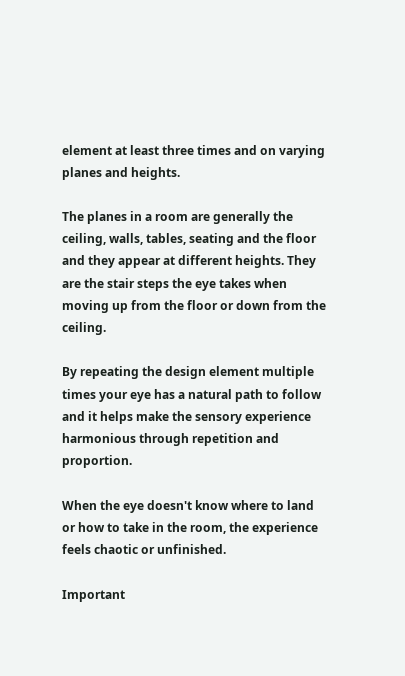element at least three times and on varying planes and heights.

The planes in a room are generally the ceiling, walls, tables, seating and the floor and they appear at different heights. They are the stair steps the eye takes when moving up from the floor or down from the ceiling.

By repeating the design element multiple times your eye has a natural path to follow and it helps make the sensory experience harmonious through repetition and proportion.

When the eye doesn't know where to land or how to take in the room, the experience feels chaotic or unfinished.

Important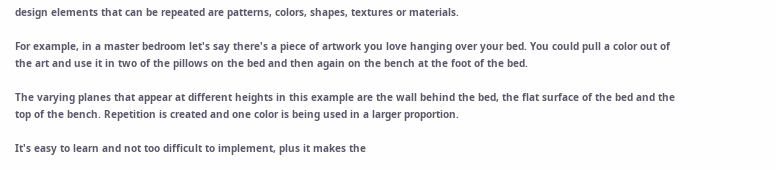design elements that can be repeated are patterns, colors, shapes, textures or materials.

For example, in a master bedroom let's say there's a piece of artwork you love hanging over your bed. You could pull a color out of the art and use it in two of the pillows on the bed and then again on the bench at the foot of the bed.

The varying planes that appear at different heights in this example are the wall behind the bed, the flat surface of the bed and the top of the bench. Repetition is created and one color is being used in a larger proportion.

It's easy to learn and not too difficult to implement, plus it makes the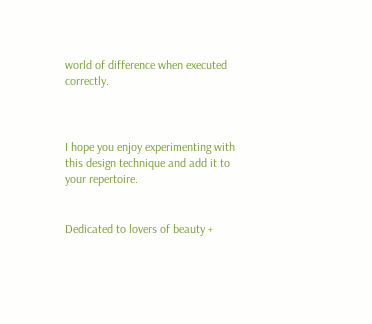world of difference when executed correctly.



I hope you enjoy experimenting with this design technique and add it to your repertoire.


Dedicated to lovers of beauty +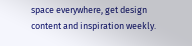space everywhere, get design content and inspiration weekly.